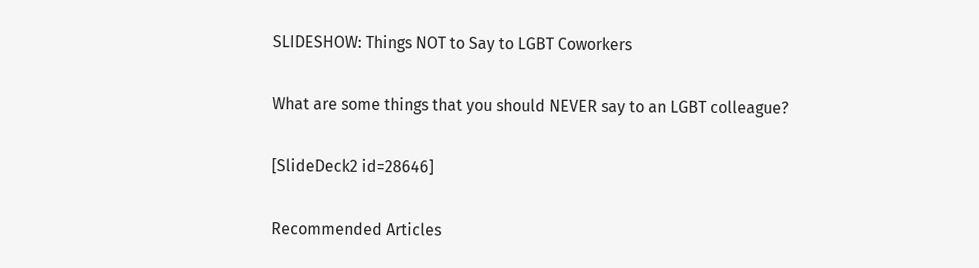SLIDESHOW: Things NOT to Say to LGBT Coworkers

What are some things that you should NEVER say to an LGBT colleague?

[SlideDeck2 id=28646]

Recommended Articles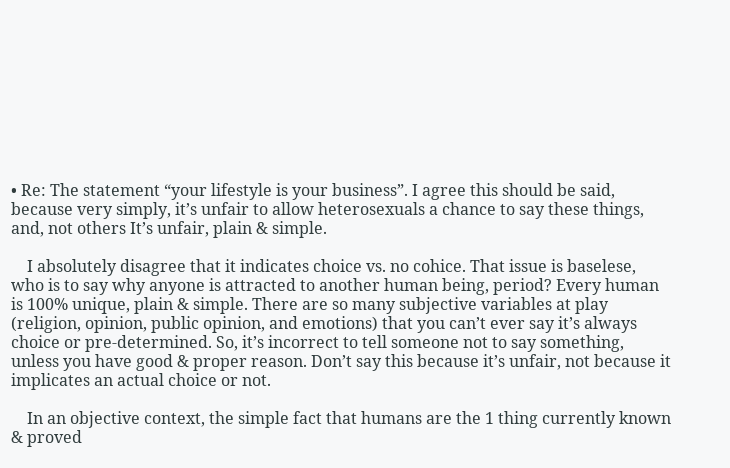• Re: The statement “your lifestyle is your business”. I agree this should be said, because very simply, it’s unfair to allow heterosexuals a chance to say these things, and, not others It’s unfair, plain & simple.

    I absolutely disagree that it indicates choice vs. no cohice. That issue is baselese, who is to say why anyone is attracted to another human being, period? Every human is 100% unique, plain & simple. There are so many subjective variables at play (religion, opinion, public opinion, and emotions) that you can’t ever say it’s always choice or pre-determined. So, it’s incorrect to tell someone not to say something, unless you have good & proper reason. Don’t say this because it’s unfair, not because it implicates an actual choice or not.

    In an objective context, the simple fact that humans are the 1 thing currently known & proved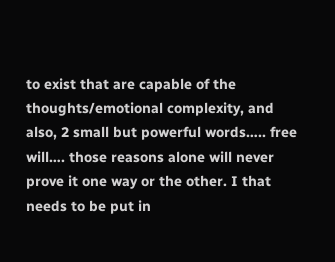to exist that are capable of the thoughts/emotional complexity, and also, 2 small but powerful words….. free will…. those reasons alone will never prove it one way or the other. I that needs to be put in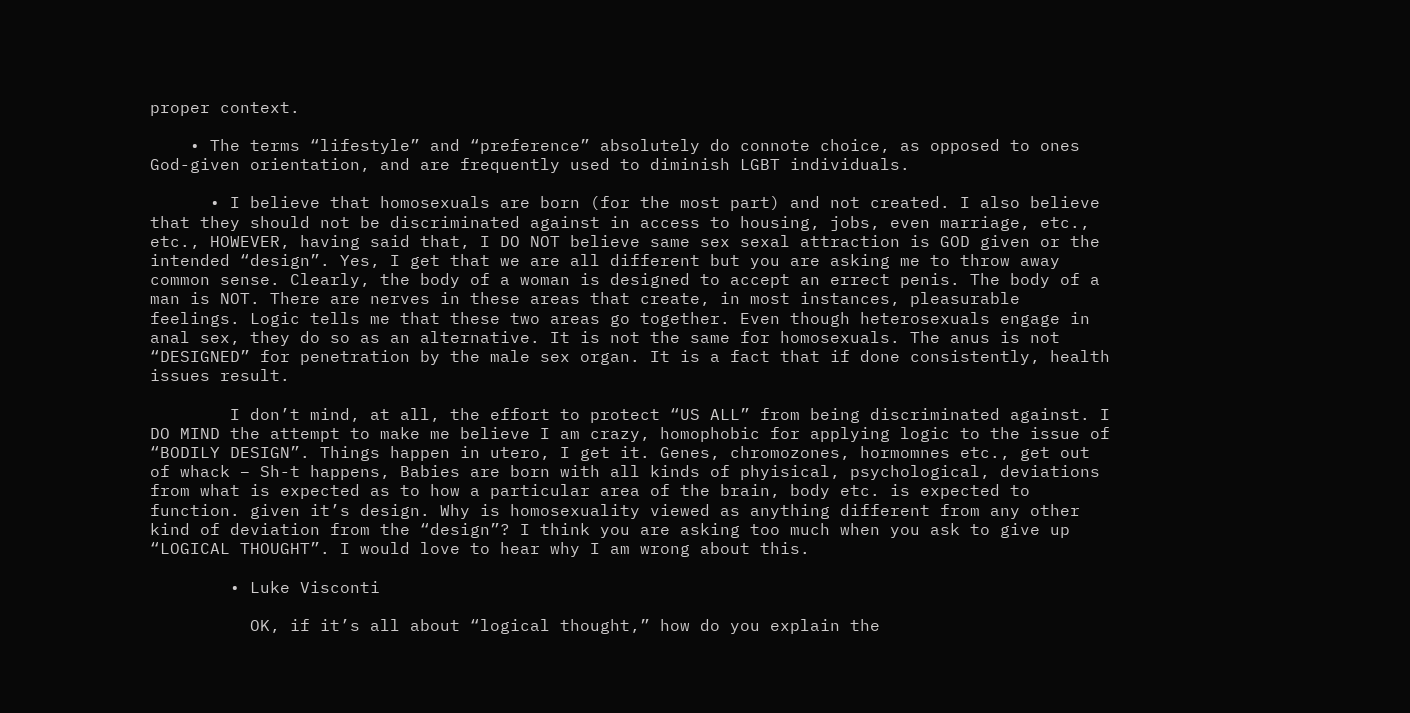proper context.

    • The terms “lifestyle” and “preference” absolutely do connote choice, as opposed to ones God-given orientation, and are frequently used to diminish LGBT individuals.

      • I believe that homosexuals are born (for the most part) and not created. I also believe that they should not be discriminated against in access to housing, jobs, even marriage, etc., etc., HOWEVER, having said that, I DO NOT believe same sex sexal attraction is GOD given or the intended “design”. Yes, I get that we are all different but you are asking me to throw away common sense. Clearly, the body of a woman is designed to accept an errect penis. The body of a man is NOT. There are nerves in these areas that create, in most instances, pleasurable feelings. Logic tells me that these two areas go together. Even though heterosexuals engage in anal sex, they do so as an alternative. It is not the same for homosexuals. The anus is not “DESIGNED” for penetration by the male sex organ. It is a fact that if done consistently, health issues result.

        I don’t mind, at all, the effort to protect “US ALL” from being discriminated against. I DO MIND the attempt to make me believe I am crazy, homophobic for applying logic to the issue of “BODILY DESIGN”. Things happen in utero, I get it. Genes, chromozones, hormomnes etc., get out of whack – Sh-t happens, Babies are born with all kinds of phyisical, psychological, deviations from what is expected as to how a particular area of the brain, body etc. is expected to function. given it’s design. Why is homosexuality viewed as anything different from any other kind of deviation from the “design”? I think you are asking too much when you ask to give up “LOGICAL THOUGHT”. I would love to hear why I am wrong about this.

        • Luke Visconti

          OK, if it’s all about “logical thought,” how do you explain the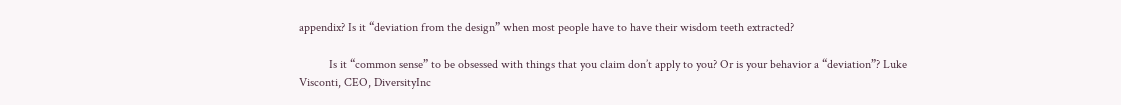appendix? Is it “deviation from the design” when most people have to have their wisdom teeth extracted?

          Is it “common sense” to be obsessed with things that you claim don’t apply to you? Or is your behavior a “deviation”? Luke Visconti, CEO, DiversityInc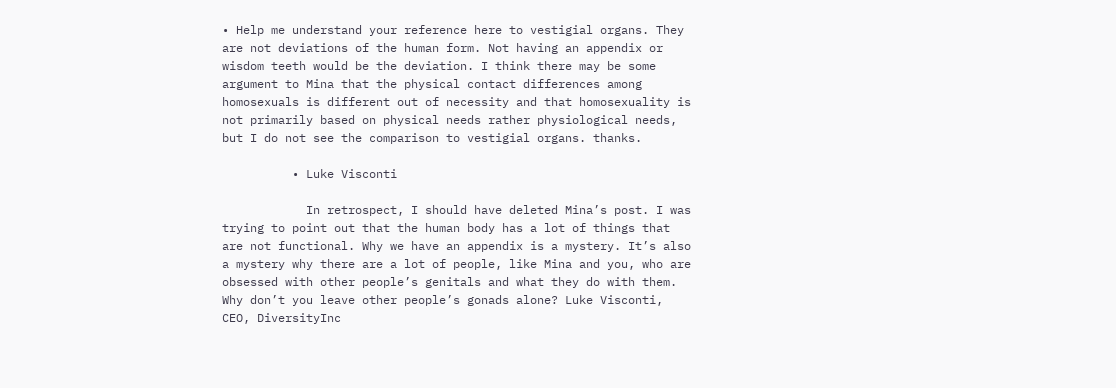• Help me understand your reference here to vestigial organs. They are not deviations of the human form. Not having an appendix or wisdom teeth would be the deviation. I think there may be some argument to Mina that the physical contact differences among homosexuals is different out of necessity and that homosexuality is not primarily based on physical needs rather physiological needs, but I do not see the comparison to vestigial organs. thanks.

          • Luke Visconti

            In retrospect, I should have deleted Mina’s post. I was trying to point out that the human body has a lot of things that are not functional. Why we have an appendix is a mystery. It’s also a mystery why there are a lot of people, like Mina and you, who are obsessed with other people’s genitals and what they do with them. Why don’t you leave other people’s gonads alone? Luke Visconti, CEO, DiversityInc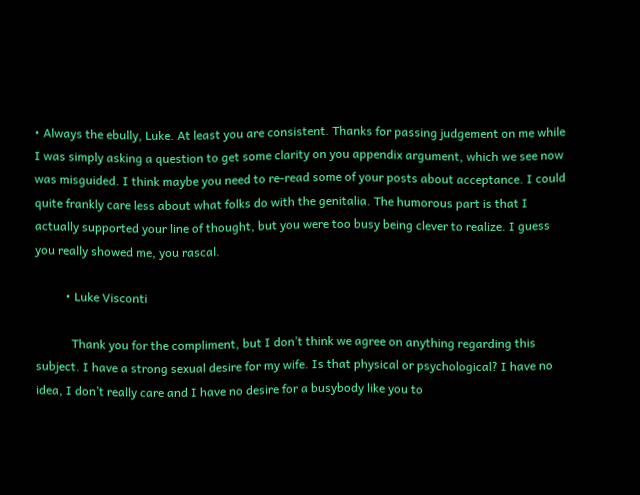• Always the ebully, Luke. At least you are consistent. Thanks for passing judgement on me while I was simply asking a question to get some clarity on you appendix argument, which we see now was misguided. I think maybe you need to re-read some of your posts about acceptance. I could quite frankly care less about what folks do with the genitalia. The humorous part is that I actually supported your line of thought, but you were too busy being clever to realize. I guess you really showed me, you rascal.

          • Luke Visconti

            Thank you for the compliment, but I don’t think we agree on anything regarding this subject. I have a strong sexual desire for my wife. Is that physical or psychological? I have no idea, I don’t really care and I have no desire for a busybody like you to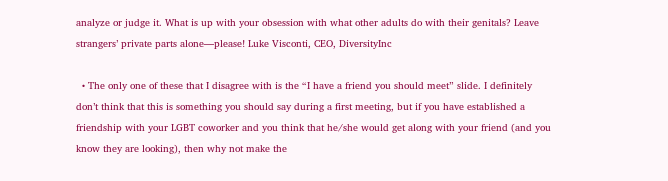analyze or judge it. What is up with your obsession with what other adults do with their genitals? Leave strangers’ private parts alone—please! Luke Visconti, CEO, DiversityInc

  • The only one of these that I disagree with is the “I have a friend you should meet” slide. I definitely don’t think that this is something you should say during a first meeting, but if you have established a friendship with your LGBT coworker and you think that he/she would get along with your friend (and you know they are looking), then why not make the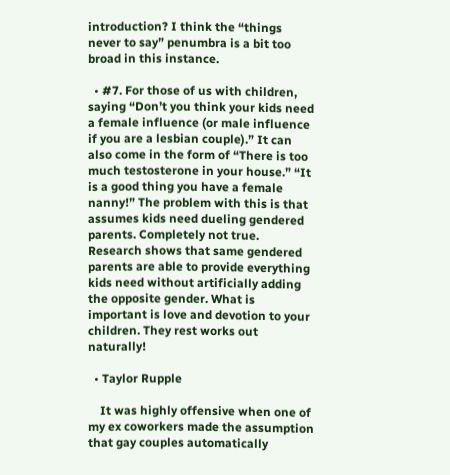introduction? I think the “things never to say” penumbra is a bit too broad in this instance.

  • #7. For those of us with children, saying “Don’t you think your kids need a female influence (or male influence if you are a lesbian couple).” It can also come in the form of “There is too much testosterone in your house.” “It is a good thing you have a female nanny!” The problem with this is that assumes kids need dueling gendered parents. Completely not true. Research shows that same gendered parents are able to provide everything kids need without artificially adding the opposite gender. What is important is love and devotion to your children. They rest works out naturally!

  • Taylor Rupple

    It was highly offensive when one of my ex coworkers made the assumption that gay couples automatically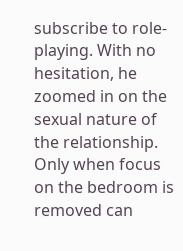subscribe to role-playing. With no hesitation, he zoomed in on the sexual nature of the relationship. Only when focus on the bedroom is removed can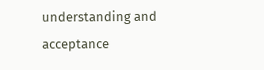understanding and acceptance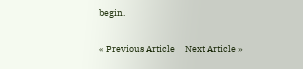begin.

« Previous Article     Next Article »